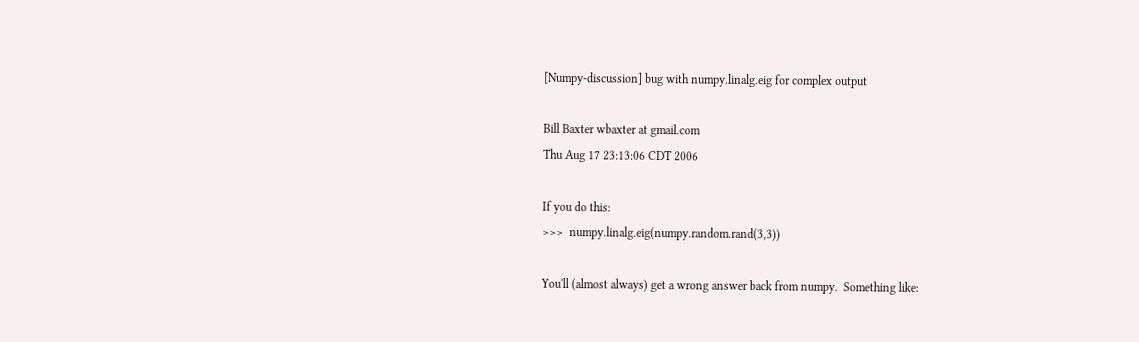[Numpy-discussion] bug with numpy.linalg.eig for complex output

Bill Baxter wbaxter at gmail.com
Thu Aug 17 23:13:06 CDT 2006

If you do this:
>>>  numpy.linalg.eig(numpy.random.rand(3,3))

You'll (almost always) get a wrong answer back from numpy.  Something like: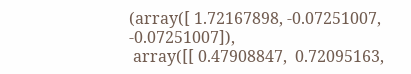(array([ 1.72167898, -0.07251007, -0.07251007]),
 array([[ 0.47908847,  0.72095163,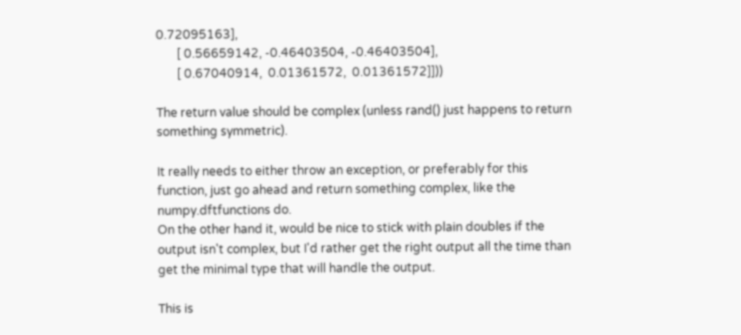0.72095163],
       [ 0.56659142, -0.46403504, -0.46403504],
       [ 0.67040914,  0.01361572,  0.01361572]]))

The return value should be complex (unless rand() just happens to return
something symmetric).

It really needs to either throw an exception, or preferably for this
function, just go ahead and return something complex, like the
numpy.dftfunctions do.
On the other hand it, would be nice to stick with plain doubles if the
output isn't complex, but I'd rather get the right output all the time than
get the minimal type that will handle the output.

This is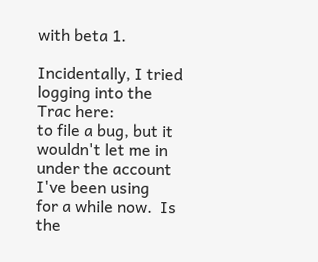with beta 1.

Incidentally, I tried logging into the Trac here:
to file a bug, but it wouldn't let me in under the account I've been using
for a while now.  Is the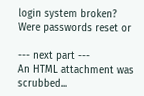login system broken?  Were passwords reset or

--- next part ---
An HTML attachment was scrubbed...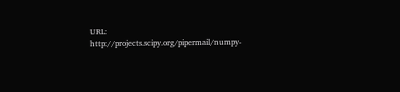URL: http://projects.scipy.org/pipermail/numpy-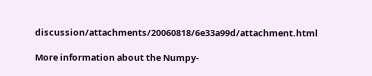discussion/attachments/20060818/6e33a99d/attachment.html

More information about the Numpy-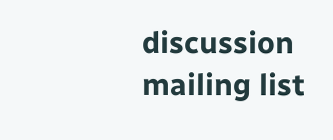discussion mailing list